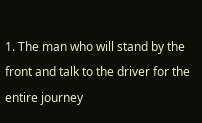1. The man who will stand by the front and talk to the driver for the entire journey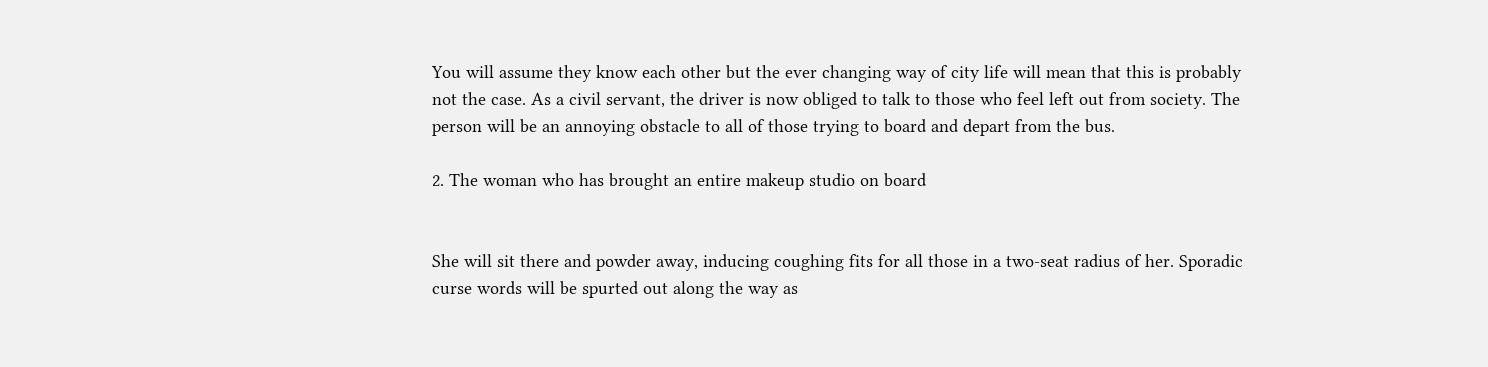You will assume they know each other but the ever changing way of city life will mean that this is probably not the case. As a civil servant, the driver is now obliged to talk to those who feel left out from society. The person will be an annoying obstacle to all of those trying to board and depart from the bus.

2. The woman who has brought an entire makeup studio on board


She will sit there and powder away, inducing coughing fits for all those in a two-seat radius of her. Sporadic curse words will be spurted out along the way as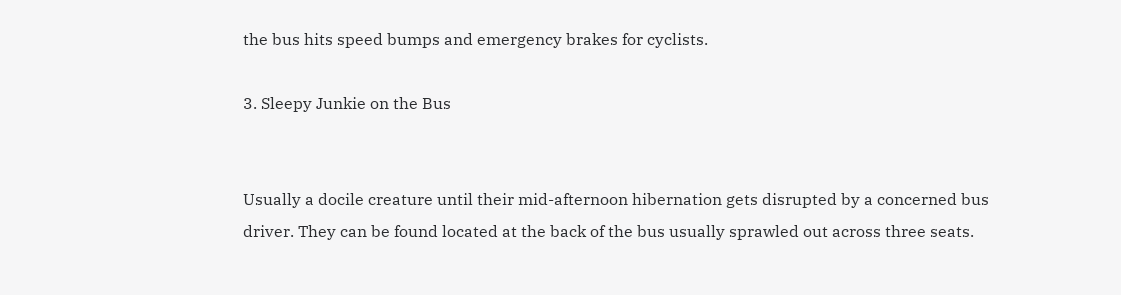the bus hits speed bumps and emergency brakes for cyclists.

3. Sleepy Junkie on the Bus


Usually a docile creature until their mid-afternoon hibernation gets disrupted by a concerned bus driver. They can be found located at the back of the bus usually sprawled out across three seats.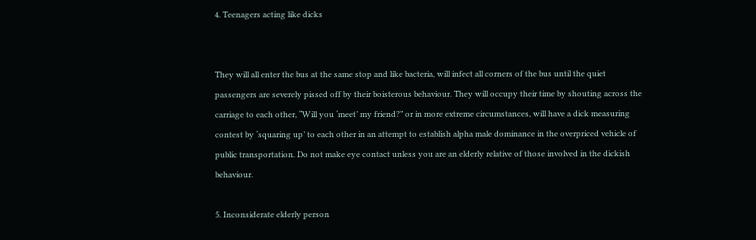4. Teenagers acting like dicks


They will all enter the bus at the same stop and like bacteria, will infect all corners of the bus until the quiet passengers are severely pissed off by their boisterous behaviour. They will occupy their time by shouting across the carriage to each other, “Will you ‘meet’ my friend?” or in more extreme circumstances, will have a dick measuring contest by ‘squaring up’ to each other in an attempt to establish alpha male dominance in the overpriced vehicle of public transportation. Do not make eye contact unless you are an elderly relative of those involved in the dickish behaviour.

5. Inconsiderate elderly person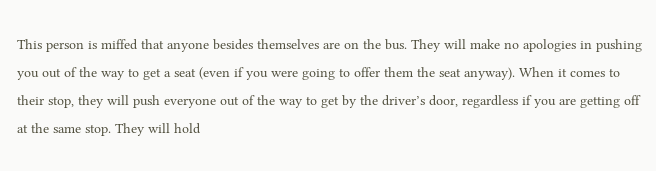This person is miffed that anyone besides themselves are on the bus. They will make no apologies in pushing you out of the way to get a seat (even if you were going to offer them the seat anyway). When it comes to their stop, they will push everyone out of the way to get by the driver’s door, regardless if you are getting off at the same stop. They will hold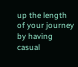up the length of your journey by having casual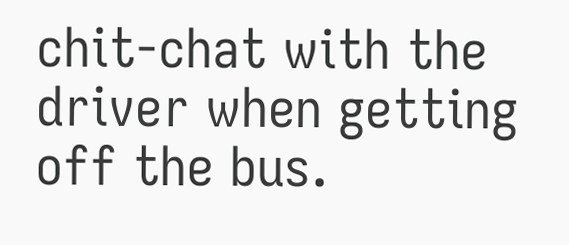chit-chat with the driver when getting off the bus.